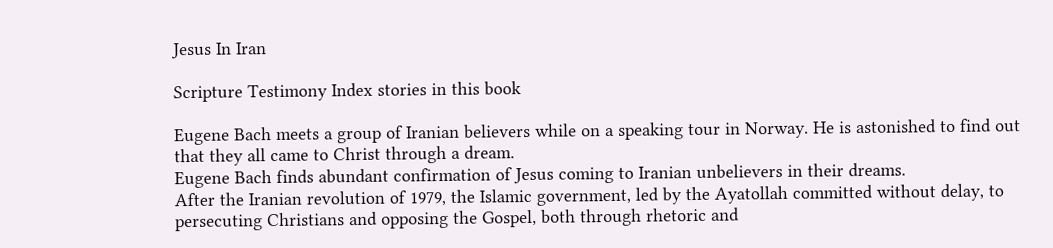Jesus In Iran

Scripture Testimony Index stories in this book

Eugene Bach meets a group of Iranian believers while on a speaking tour in Norway. He is astonished to find out that they all came to Christ through a dream.
Eugene Bach finds abundant confirmation of Jesus coming to Iranian unbelievers in their dreams.
After the Iranian revolution of 1979, the Islamic government, led by the Ayatollah committed without delay, to persecuting Christians and opposing the Gospel, both through rhetoric and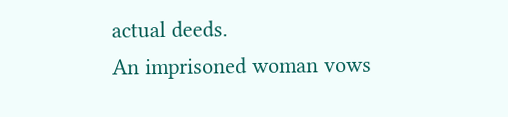actual deeds.
An imprisoned woman vows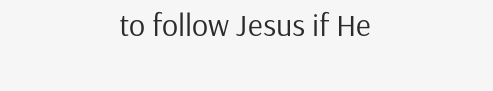to follow Jesus if He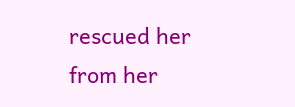rescued her from her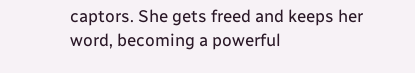captors. She gets freed and keeps her word, becoming a powerful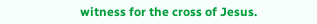witness for the cross of Jesus.